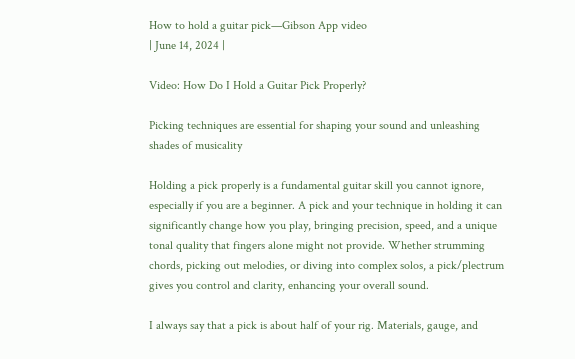How to hold a guitar pick—Gibson App video
| June 14, 2024 |

Video: How Do I Hold a Guitar Pick Properly?

Picking techniques are essential for shaping your sound and unleashing shades of musicality

Holding a pick properly is a fundamental guitar skill you cannot ignore, especially if you are a beginner. A pick and your technique in holding it can significantly change how you play, bringing precision, speed, and a unique tonal quality that fingers alone might not provide. Whether strumming chords, picking out melodies, or diving into complex solos, a pick/plectrum gives you control and clarity, enhancing your overall sound.

I always say that a pick is about half of your rig. Materials, gauge, and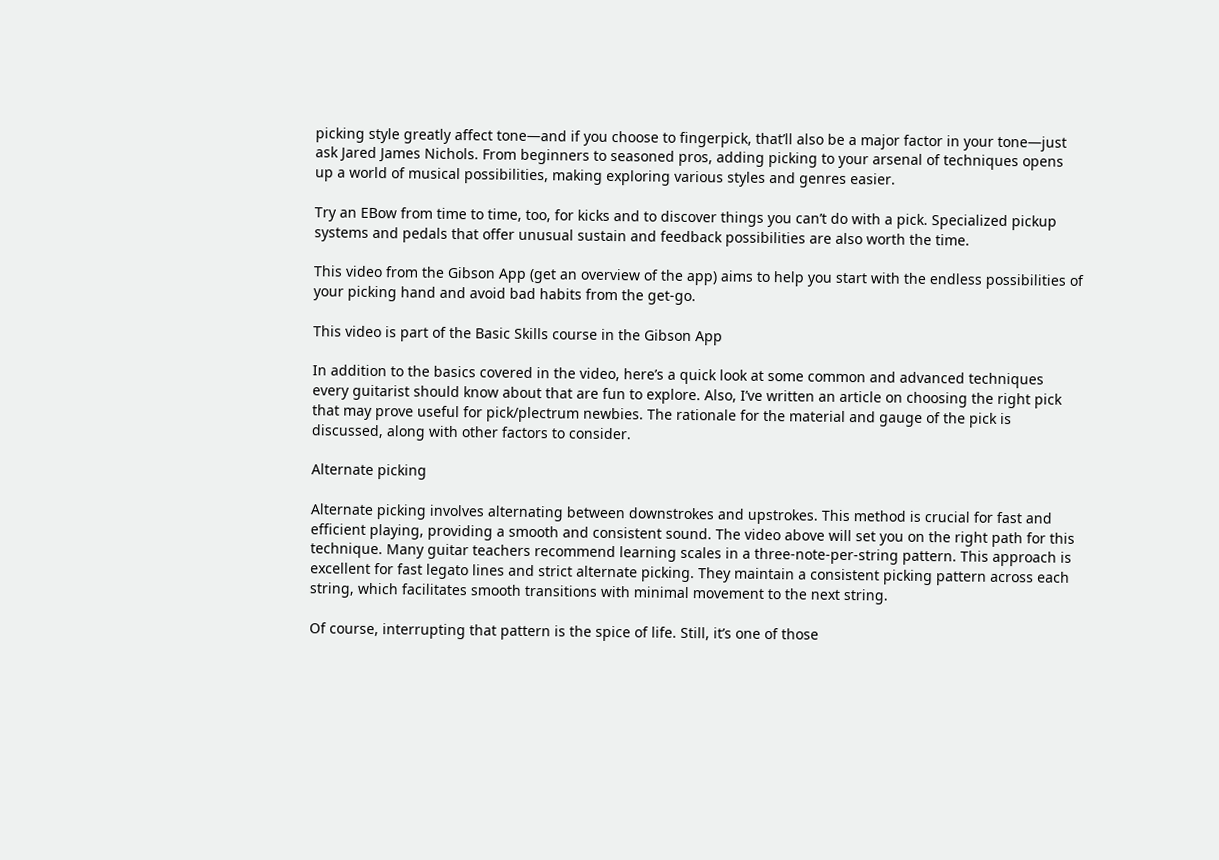picking style greatly affect tone—and if you choose to fingerpick, that’ll also be a major factor in your tone—just ask Jared James Nichols. From beginners to seasoned pros, adding picking to your arsenal of techniques opens up a world of musical possibilities, making exploring various styles and genres easier.

Try an EBow from time to time, too, for kicks and to discover things you can’t do with a pick. Specialized pickup systems and pedals that offer unusual sustain and feedback possibilities are also worth the time.

This video from the Gibson App (get an overview of the app) aims to help you start with the endless possibilities of your picking hand and avoid bad habits from the get-go.

This video is part of the Basic Skills course in the Gibson App

In addition to the basics covered in the video, here’s a quick look at some common and advanced techniques every guitarist should know about that are fun to explore. Also, I’ve written an article on choosing the right pick that may prove useful for pick/plectrum newbies. The rationale for the material and gauge of the pick is discussed, along with other factors to consider.

Alternate picking

Alternate picking involves alternating between downstrokes and upstrokes. This method is crucial for fast and efficient playing, providing a smooth and consistent sound. The video above will set you on the right path for this technique. Many guitar teachers recommend learning scales in a three-note-per-string pattern. This approach is excellent for fast legato lines and strict alternate picking. They maintain a consistent picking pattern across each string, which facilitates smooth transitions with minimal movement to the next string.

Of course, interrupting that pattern is the spice of life. Still, it’s one of those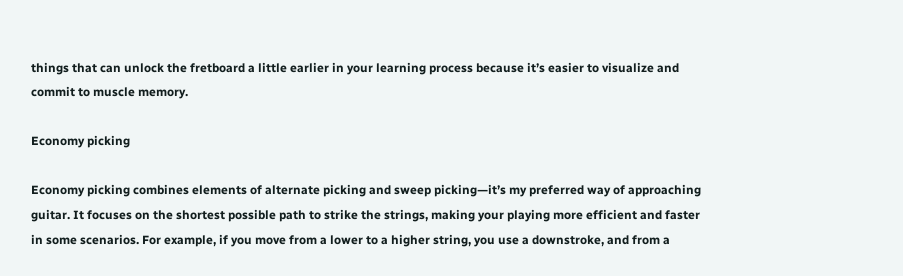things that can unlock the fretboard a little earlier in your learning process because it’s easier to visualize and commit to muscle memory.

Economy picking

Economy picking combines elements of alternate picking and sweep picking—it’s my preferred way of approaching guitar. It focuses on the shortest possible path to strike the strings, making your playing more efficient and faster in some scenarios. For example, if you move from a lower to a higher string, you use a downstroke, and from a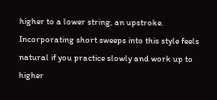higher to a lower string, an upstroke. Incorporating short sweeps into this style feels natural if you practice slowly and work up to higher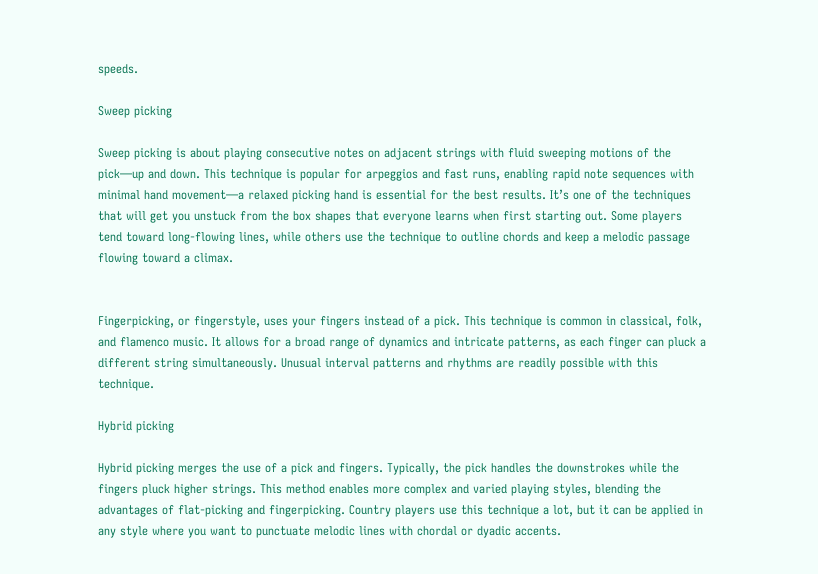speeds.

Sweep picking

Sweep picking is about playing consecutive notes on adjacent strings with fluid sweeping motions of the pick—up and down. This technique is popular for arpeggios and fast runs, enabling rapid note sequences with minimal hand movement—a relaxed picking hand is essential for the best results. It’s one of the techniques that will get you unstuck from the box shapes that everyone learns when first starting out. Some players tend toward long-flowing lines, while others use the technique to outline chords and keep a melodic passage flowing toward a climax.


Fingerpicking, or fingerstyle, uses your fingers instead of a pick. This technique is common in classical, folk, and flamenco music. It allows for a broad range of dynamics and intricate patterns, as each finger can pluck a different string simultaneously. Unusual interval patterns and rhythms are readily possible with this technique.

Hybrid picking

Hybrid picking merges the use of a pick and fingers. Typically, the pick handles the downstrokes while the fingers pluck higher strings. This method enables more complex and varied playing styles, blending the advantages of flat-picking and fingerpicking. Country players use this technique a lot, but it can be applied in any style where you want to punctuate melodic lines with chordal or dyadic accents.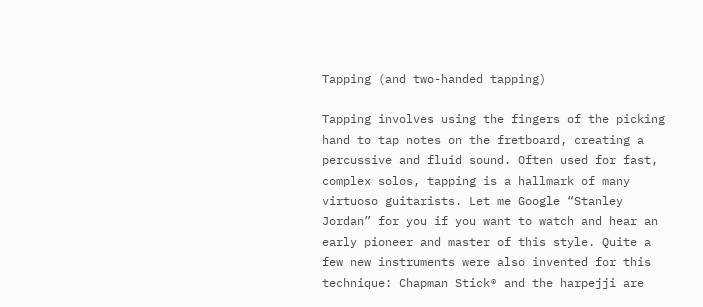Tapping (and two-handed tapping)

Tapping involves using the fingers of the picking hand to tap notes on the fretboard, creating a percussive and fluid sound. Often used for fast, complex solos, tapping is a hallmark of many virtuoso guitarists. Let me Google “Stanley Jordan” for you if you want to watch and hear an early pioneer and master of this style. Quite a few new instruments were also invented for this technique: Chapman Stick® and the harpejji are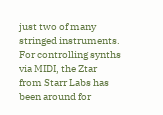just two of many stringed instruments. For controlling synths via MIDI, the Ztar from Starr Labs has been around for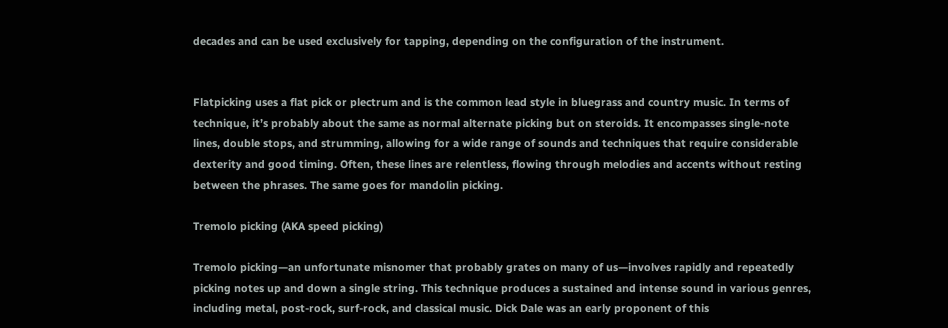decades and can be used exclusively for tapping, depending on the configuration of the instrument.


Flatpicking uses a flat pick or plectrum and is the common lead style in bluegrass and country music. In terms of technique, it’s probably about the same as normal alternate picking but on steroids. It encompasses single-note lines, double stops, and strumming, allowing for a wide range of sounds and techniques that require considerable dexterity and good timing. Often, these lines are relentless, flowing through melodies and accents without resting between the phrases. The same goes for mandolin picking.

Tremolo picking (AKA speed picking)

Tremolo picking—an unfortunate misnomer that probably grates on many of us—involves rapidly and repeatedly picking notes up and down a single string. This technique produces a sustained and intense sound in various genres, including metal, post-rock, surf-rock, and classical music. Dick Dale was an early proponent of this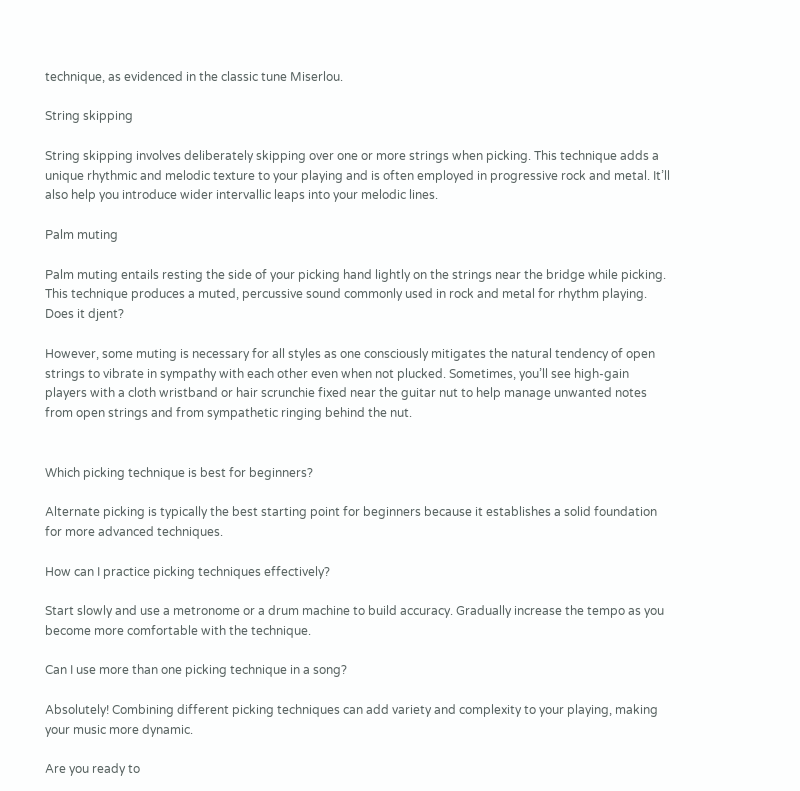technique, as evidenced in the classic tune Miserlou.

String skipping

String skipping involves deliberately skipping over one or more strings when picking. This technique adds a unique rhythmic and melodic texture to your playing and is often employed in progressive rock and metal. It’ll also help you introduce wider intervallic leaps into your melodic lines.

Palm muting

Palm muting entails resting the side of your picking hand lightly on the strings near the bridge while picking. This technique produces a muted, percussive sound commonly used in rock and metal for rhythm playing. Does it djent?

However, some muting is necessary for all styles as one consciously mitigates the natural tendency of open strings to vibrate in sympathy with each other even when not plucked. Sometimes, you’ll see high-gain players with a cloth wristband or hair scrunchie fixed near the guitar nut to help manage unwanted notes from open strings and from sympathetic ringing behind the nut.


Which picking technique is best for beginners?

Alternate picking is typically the best starting point for beginners because it establishes a solid foundation for more advanced techniques.

How can I practice picking techniques effectively?

Start slowly and use a metronome or a drum machine to build accuracy. Gradually increase the tempo as you become more comfortable with the technique.

Can I use more than one picking technique in a song?

Absolutely! Combining different picking techniques can add variety and complexity to your playing, making your music more dynamic.

Are you ready to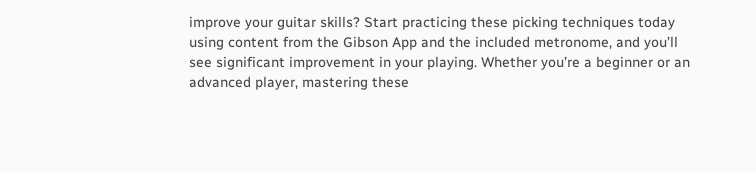improve your guitar skills? Start practicing these picking techniques today using content from the Gibson App and the included metronome, and you’ll see significant improvement in your playing. Whether you’re a beginner or an advanced player, mastering these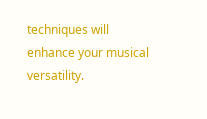techniques will enhance your musical versatility.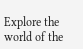Explore the world of the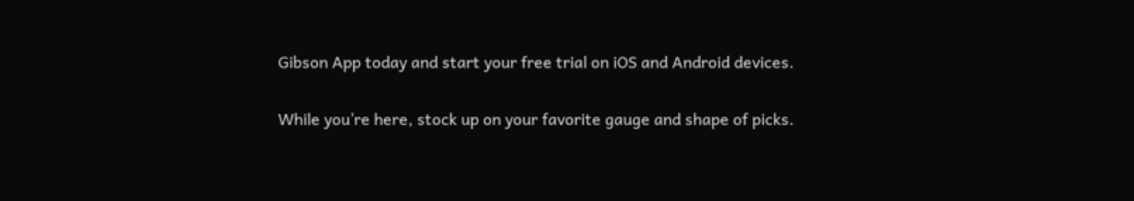Gibson App today and start your free trial on iOS and Android devices.

While you’re here, stock up on your favorite gauge and shape of picks.